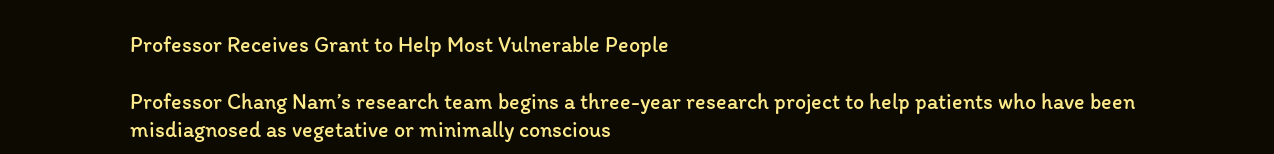Professor Receives Grant to Help Most Vulnerable People

Professor Chang Nam’s research team begins a three-year research project to help patients who have been misdiagnosed as vegetative or minimally conscious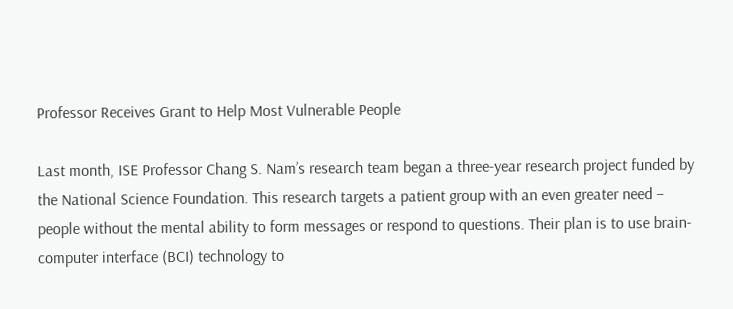Professor Receives Grant to Help Most Vulnerable People

Last month, ISE Professor Chang S. Nam’s research team began a three-year research project funded by the National Science Foundation. This research targets a patient group with an even greater need – people without the mental ability to form messages or respond to questions. Their plan is to use brain-computer interface (BCI) technology to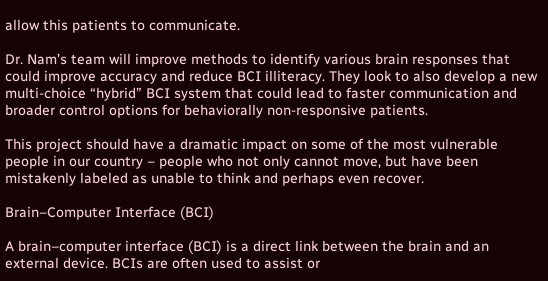allow this patients to communicate.

Dr. Nam’s team will improve methods to identify various brain responses that could improve accuracy and reduce BCI illiteracy. They look to also develop a new multi-choice “hybrid” BCI system that could lead to faster communication and broader control options for behaviorally non-responsive patients.

This project should have a dramatic impact on some of the most vulnerable people in our country – people who not only cannot move, but have been mistakenly labeled as unable to think and perhaps even recover.

Brain–Computer Interface (BCI)

A brain–computer interface (BCI) is a direct link between the brain and an external device. BCIs are often used to assist or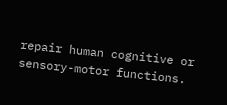repair human cognitive or sensory-motor functions.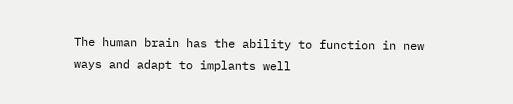The human brain has the ability to function in new ways and adapt to implants well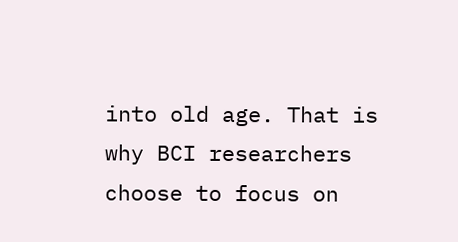into old age. That is why BCI researchers choose to focus on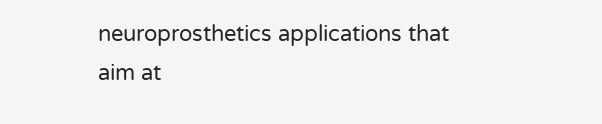neuroprosthetics applications that aim at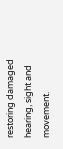restoring damaged hearing, sight and movement.